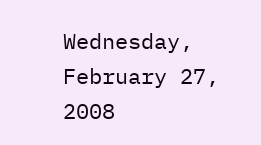Wednesday, February 27, 2008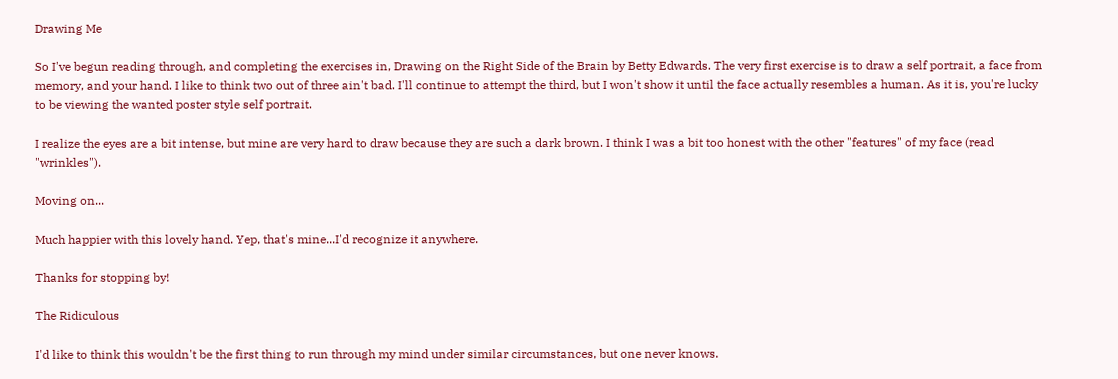Drawing Me

So I've begun reading through, and completing the exercises in, Drawing on the Right Side of the Brain by Betty Edwards. The very first exercise is to draw a self portrait, a face from memory, and your hand. I like to think two out of three ain't bad. I'll continue to attempt the third, but I won't show it until the face actually resembles a human. As it is, you're lucky to be viewing the wanted poster style self portrait.

I realize the eyes are a bit intense, but mine are very hard to draw because they are such a dark brown. I think I was a bit too honest with the other "features" of my face (read "wrinkles").

Moving on...

Much happier with this lovely hand. Yep, that's mine...I'd recognize it anywhere.

Thanks for stopping by!

The Ridiculous

I'd like to think this wouldn't be the first thing to run through my mind under similar circumstances, but one never knows.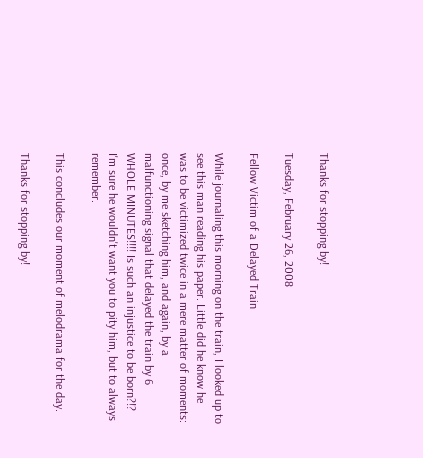Thanks for stopping by!

Tuesday, February 26, 2008

Fellow Victim of a Delayed Train

While journaling this morning on the train, I looked up to see this man reading his paper. Little did he know he was to be victimized twice in a mere matter of moments: once, by me sketching him, and again, by a malfunctioning signal that delayed the train by 6 WHOLE MINUTES!!!! Is such an injustice to be born?!? I'm sure he wouldn't want you to pity him, but to always remember.

This concludes our moment of melodrama for the day.

Thanks for stopping by!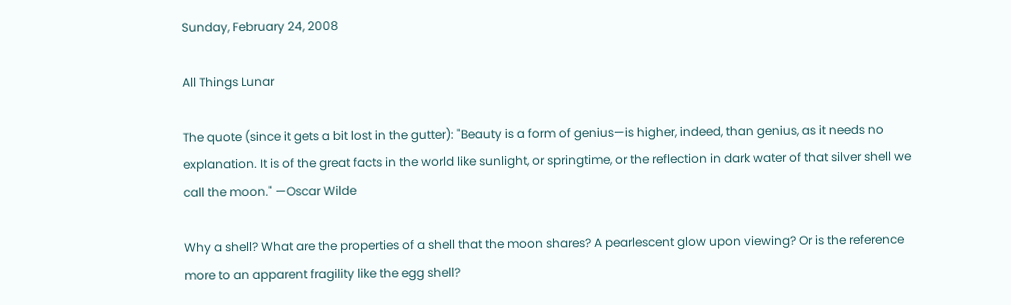Sunday, February 24, 2008

All Things Lunar

The quote (since it gets a bit lost in the gutter): "Beauty is a form of genius—is higher, indeed, than genius, as it needs no explanation. It is of the great facts in the world like sunlight, or springtime, or the reflection in dark water of that silver shell we call the moon." —Oscar Wilde

Why a shell? What are the properties of a shell that the moon shares? A pearlescent glow upon viewing? Or is the reference more to an apparent fragility like the egg shell?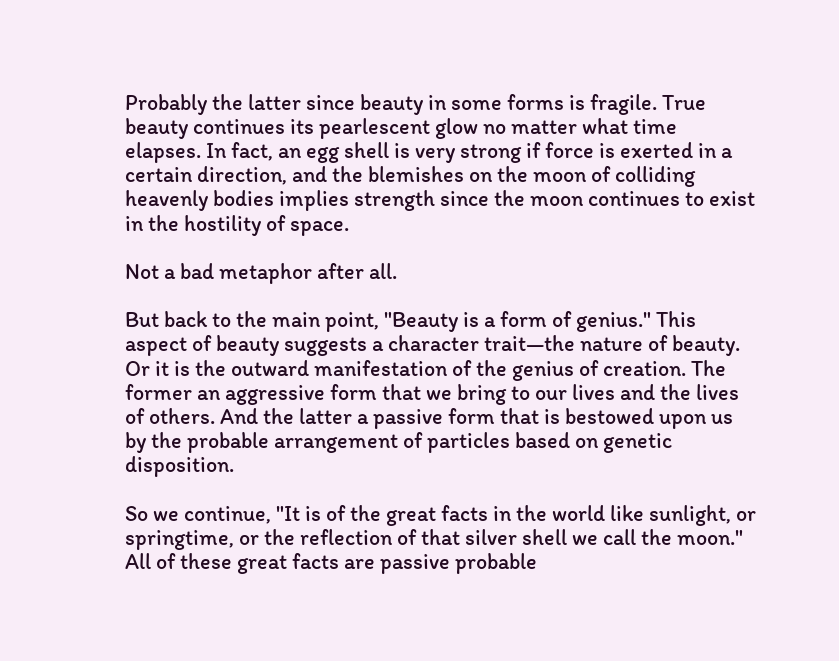Probably the latter since beauty in some forms is fragile. True beauty continues its pearlescent glow no matter what time elapses. In fact, an egg shell is very strong if force is exerted in a certain direction, and the blemishes on the moon of colliding heavenly bodies implies strength since the moon continues to exist in the hostility of space.

Not a bad metaphor after all.

But back to the main point, "Beauty is a form of genius." This aspect of beauty suggests a character trait—the nature of beauty. Or it is the outward manifestation of the genius of creation. The former an aggressive form that we bring to our lives and the lives of others. And the latter a passive form that is bestowed upon us by the probable arrangement of particles based on genetic disposition.

So we continue, "It is of the great facts in the world like sunlight, or springtime, or the reflection of that silver shell we call the moon." All of these great facts are passive probable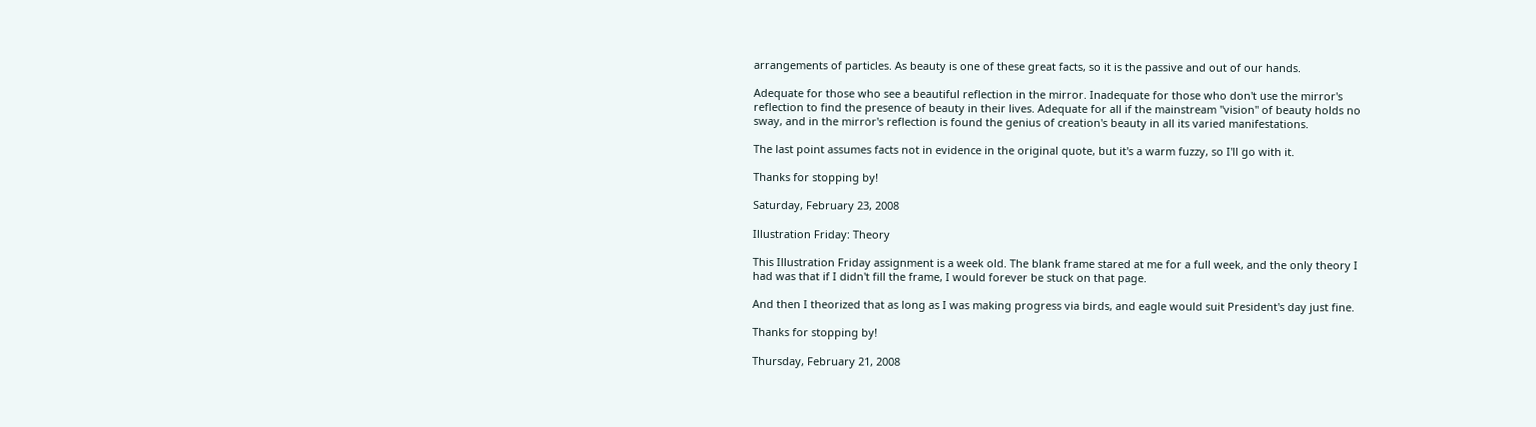arrangements of particles. As beauty is one of these great facts, so it is the passive and out of our hands.

Adequate for those who see a beautiful reflection in the mirror. Inadequate for those who don't use the mirror's reflection to find the presence of beauty in their lives. Adequate for all if the mainstream "vision" of beauty holds no sway, and in the mirror's reflection is found the genius of creation's beauty in all its varied manifestations.

The last point assumes facts not in evidence in the original quote, but it's a warm fuzzy, so I'll go with it.

Thanks for stopping by!

Saturday, February 23, 2008

Illustration Friday: Theory

This Illustration Friday assignment is a week old. The blank frame stared at me for a full week, and the only theory I had was that if I didn't fill the frame, I would forever be stuck on that page.

And then I theorized that as long as I was making progress via birds, and eagle would suit President's day just fine.

Thanks for stopping by!

Thursday, February 21, 2008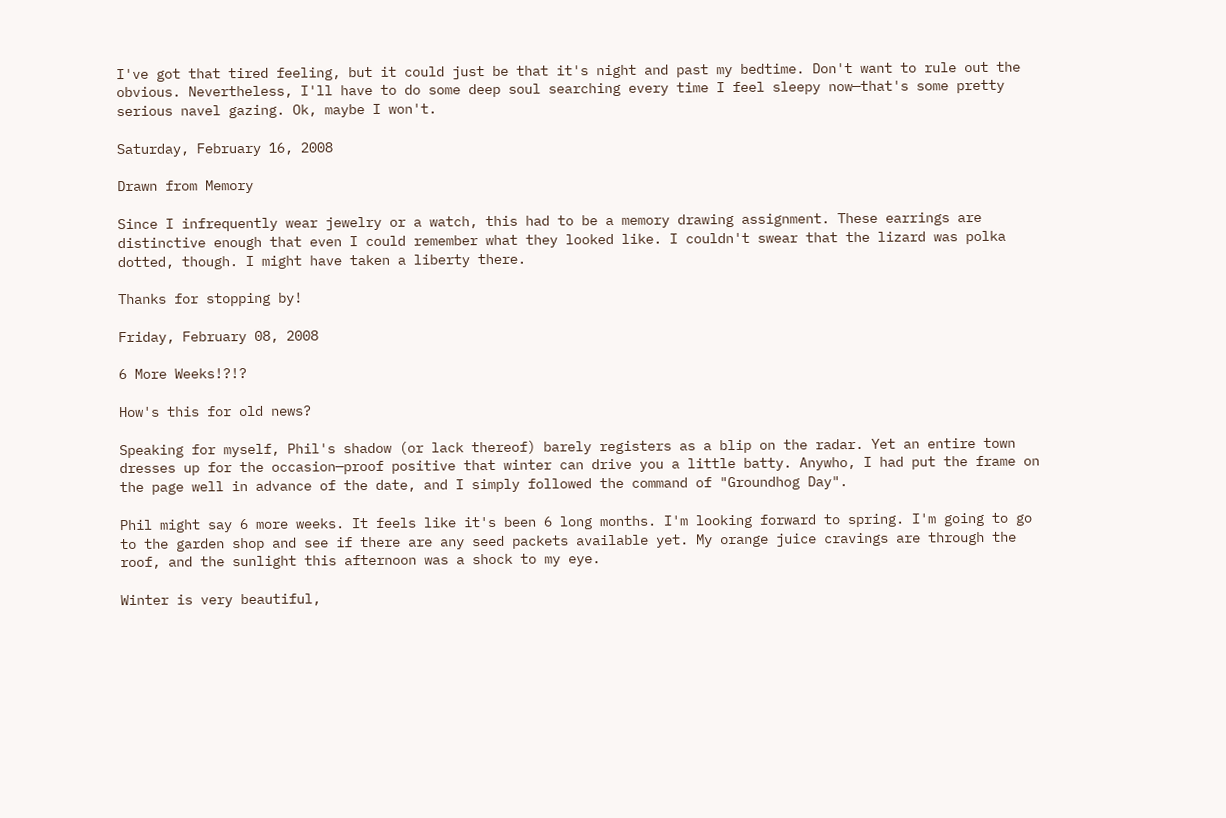I've got that tired feeling, but it could just be that it's night and past my bedtime. Don't want to rule out the obvious. Nevertheless, I'll have to do some deep soul searching every time I feel sleepy now—that's some pretty serious navel gazing. Ok, maybe I won't.

Saturday, February 16, 2008

Drawn from Memory

Since I infrequently wear jewelry or a watch, this had to be a memory drawing assignment. These earrings are distinctive enough that even I could remember what they looked like. I couldn't swear that the lizard was polka dotted, though. I might have taken a liberty there.

Thanks for stopping by!

Friday, February 08, 2008

6 More Weeks!?!?

How's this for old news?

Speaking for myself, Phil's shadow (or lack thereof) barely registers as a blip on the radar. Yet an entire town dresses up for the occasion—proof positive that winter can drive you a little batty. Anywho, I had put the frame on the page well in advance of the date, and I simply followed the command of "Groundhog Day".

Phil might say 6 more weeks. It feels like it's been 6 long months. I'm looking forward to spring. I'm going to go to the garden shop and see if there are any seed packets available yet. My orange juice cravings are through the roof, and the sunlight this afternoon was a shock to my eye.

Winter is very beautiful,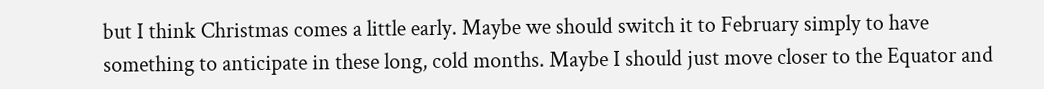but I think Christmas comes a little early. Maybe we should switch it to February simply to have something to anticipate in these long, cold months. Maybe I should just move closer to the Equator and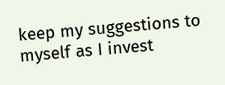keep my suggestions to myself as I invest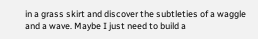in a grass skirt and discover the subtleties of a waggle and a wave. Maybe I just need to build a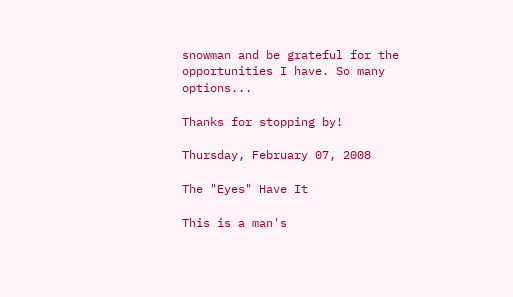snowman and be grateful for the opportunities I have. So many options...

Thanks for stopping by!

Thursday, February 07, 2008

The "Eyes" Have It

This is a man's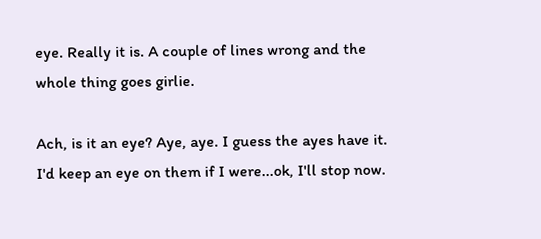eye. Really it is. A couple of lines wrong and the whole thing goes girlie.

Ach, is it an eye? Aye, aye. I guess the ayes have it. I'd keep an eye on them if I were...ok, I'll stop now.